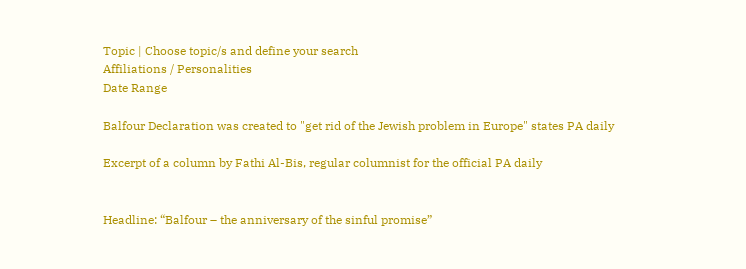Topic | Choose topic/s and define your search
Affiliations / Personalities
Date Range

Balfour Declaration was created to "get rid of the Jewish problem in Europe" states PA daily

Excerpt of a column by Fathi Al-Bis, regular columnist for the official PA daily


Headline: “Balfour – the anniversary of the sinful promise”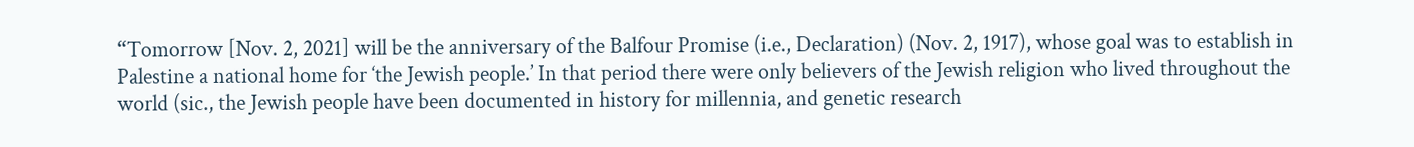“Tomorrow [Nov. 2, 2021] will be the anniversary of the Balfour Promise (i.e., Declaration) (Nov. 2, 1917), whose goal was to establish in Palestine a national home for ‘the Jewish people.’ In that period there were only believers of the Jewish religion who lived throughout the world (sic., the Jewish people have been documented in history for millennia, and genetic research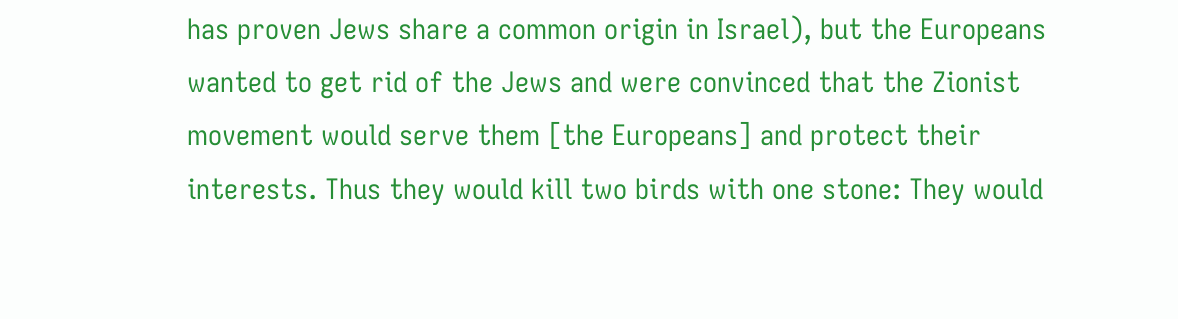has proven Jews share a common origin in Israel), but the Europeans wanted to get rid of the Jews and were convinced that the Zionist movement would serve them [the Europeans] and protect their interests. Thus they would kill two birds with one stone: They would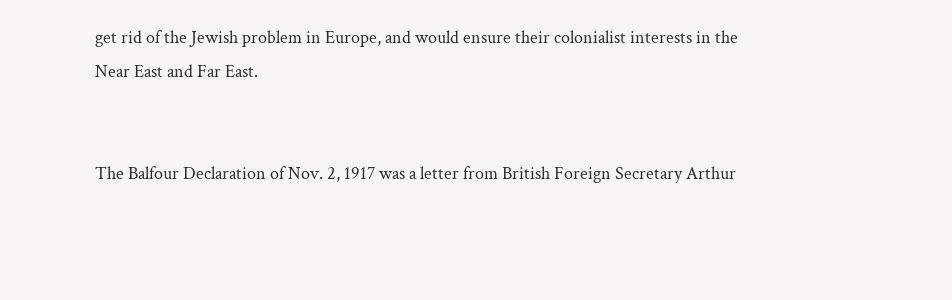get rid of the Jewish problem in Europe, and would ensure their colonialist interests in the Near East and Far East.


The Balfour Declaration of Nov. 2, 1917 was a letter from British Foreign Secretary Arthur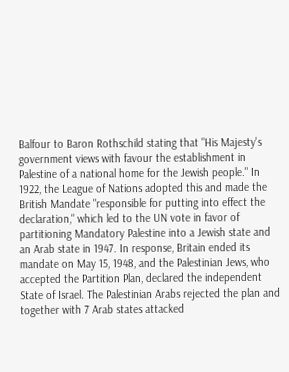Balfour to Baron Rothschild stating that "His Majesty's government views with favour the establishment in Palestine of a national home for the Jewish people." In 1922, the League of Nations adopted this and made the British Mandate "responsible for putting into effect the declaration," which led to the UN vote in favor of partitioning Mandatory Palestine into a Jewish state and an Arab state in 1947. In response, Britain ended its mandate on May 15, 1948, and the Palestinian Jews, who accepted the Partition Plan, declared the independent State of Israel. The Palestinian Arabs rejected the plan and together with 7 Arab states attacked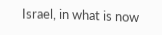Israel, in what is now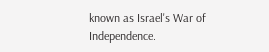known as Israel's War of Independence.